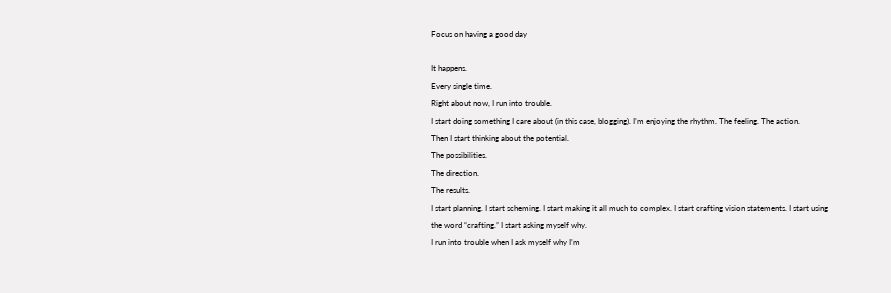Focus on having a good day

It happens.
Every single time.
Right about now, I run into trouble.
I start doing something I care about (in this case, blogging). I’m enjoying the rhythm. The feeling. The action.
Then I start thinking about the potential.
The possibilities.
The direction.
The results.
I start planning. I start scheming. I start making it all much to complex. I start crafting vision statements. I start using the word “crafting.” I start asking myself why.
I run into trouble when I ask myself why I’m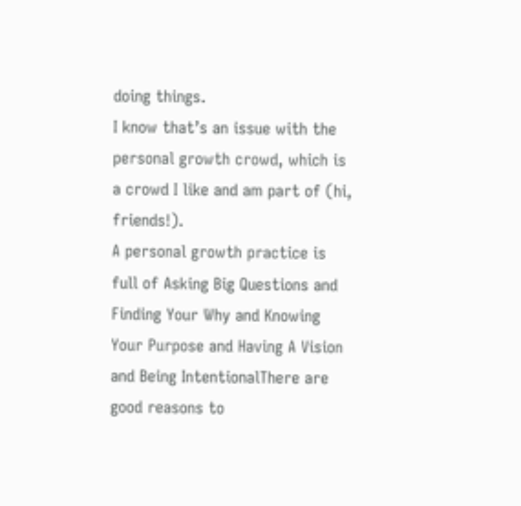doing things.
I know that’s an issue with the personal growth crowd, which is a crowd I like and am part of (hi, friends!).
A personal growth practice is full of Asking Big Questions and Finding Your Why and Knowing Your Purpose and Having A Vision and Being IntentionalThere are good reasons to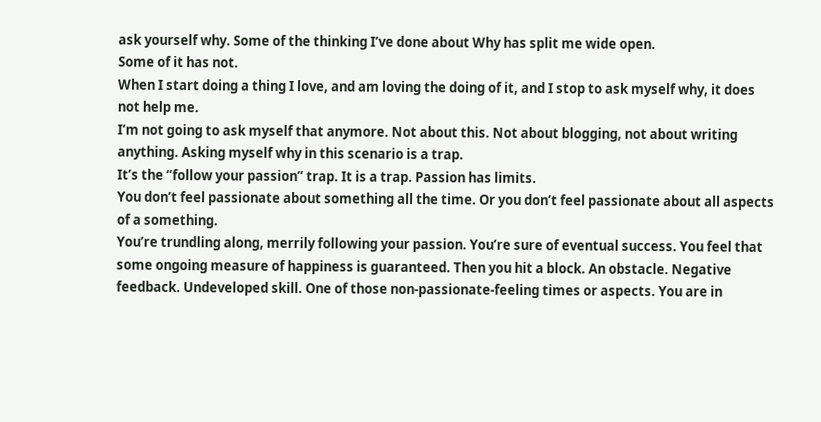ask yourself why. Some of the thinking I’ve done about Why has split me wide open.
Some of it has not.
When I start doing a thing I love, and am loving the doing of it, and I stop to ask myself why, it does not help me.
I’m not going to ask myself that anymore. Not about this. Not about blogging, not about writing anything. Asking myself why in this scenario is a trap.
It’s the “follow your passion” trap. It is a trap. Passion has limits.
You don’t feel passionate about something all the time. Or you don’t feel passionate about all aspects of a something.
You’re trundling along, merrily following your passion. You’re sure of eventual success. You feel that some ongoing measure of happiness is guaranteed. Then you hit a block. An obstacle. Negative feedback. Undeveloped skill. One of those non-passionate-feeling times or aspects. You are in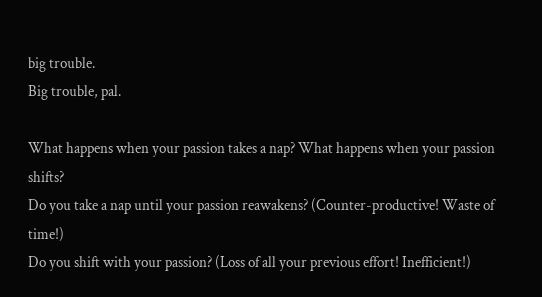big trouble.
Big trouble, pal.

What happens when your passion takes a nap? What happens when your passion shifts?
Do you take a nap until your passion reawakens? (Counter-productive! Waste of time!)
Do you shift with your passion? (Loss of all your previous effort! Inefficient!)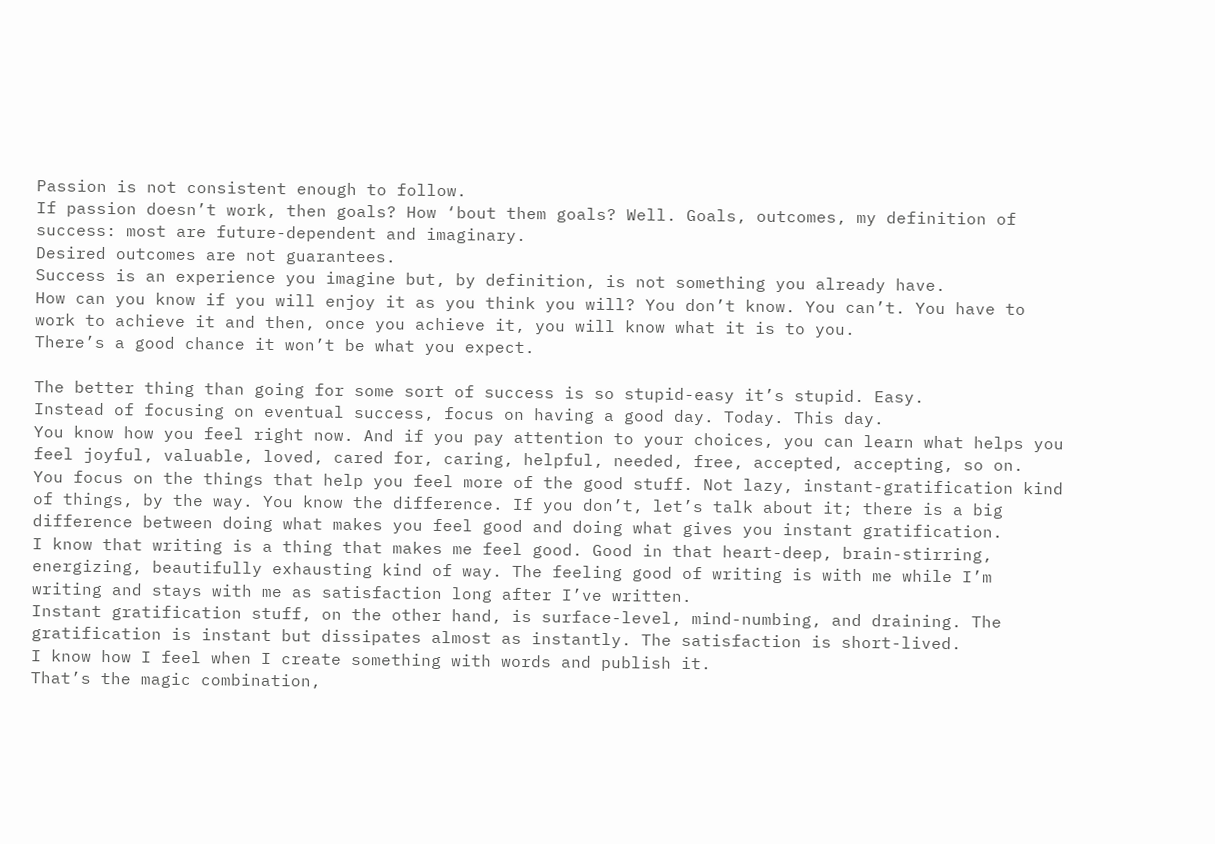Passion is not consistent enough to follow.
If passion doesn’t work, then goals? How ‘bout them goals? Well. Goals, outcomes, my definition of success: most are future-dependent and imaginary.
Desired outcomes are not guarantees.
Success is an experience you imagine but, by definition, is not something you already have.
How can you know if you will enjoy it as you think you will? You don’t know. You can’t. You have to work to achieve it and then, once you achieve it, you will know what it is to you.
There’s a good chance it won’t be what you expect.

The better thing than going for some sort of success is so stupid-easy it’s stupid. Easy.
Instead of focusing on eventual success, focus on having a good day. Today. This day.
You know how you feel right now. And if you pay attention to your choices, you can learn what helps you feel joyful, valuable, loved, cared for, caring, helpful, needed, free, accepted, accepting, so on.
You focus on the things that help you feel more of the good stuff. Not lazy, instant-gratification kind of things, by the way. You know the difference. If you don’t, let’s talk about it; there is a big difference between doing what makes you feel good and doing what gives you instant gratification.
I know that writing is a thing that makes me feel good. Good in that heart-deep, brain-stirring, energizing, beautifully exhausting kind of way. The feeling good of writing is with me while I’m writing and stays with me as satisfaction long after I’ve written.
Instant gratification stuff, on the other hand, is surface-level, mind-numbing, and draining. The gratification is instant but dissipates almost as instantly. The satisfaction is short-lived.
I know how I feel when I create something with words and publish it.
That’s the magic combination,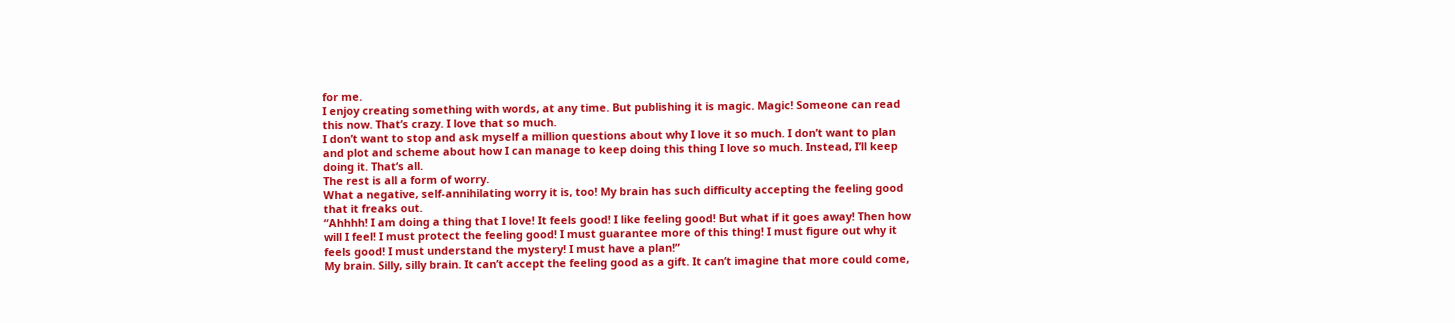for me.
I enjoy creating something with words, at any time. But publishing it is magic. Magic! Someone can read this now. That’s crazy. I love that so much.
I don’t want to stop and ask myself a million questions about why I love it so much. I don’t want to plan and plot and scheme about how I can manage to keep doing this thing I love so much. Instead, I’ll keep doing it. That’s all.
The rest is all a form of worry.
What a negative, self-annihilating worry it is, too! My brain has such difficulty accepting the feeling good that it freaks out.
“Ahhhh! I am doing a thing that I love! It feels good! I like feeling good! But what if it goes away! Then how will I feel! I must protect the feeling good! I must guarantee more of this thing! I must figure out why it feels good! I must understand the mystery! I must have a plan!”
My brain. Silly, silly brain. It can’t accept the feeling good as a gift. It can’t imagine that more could come,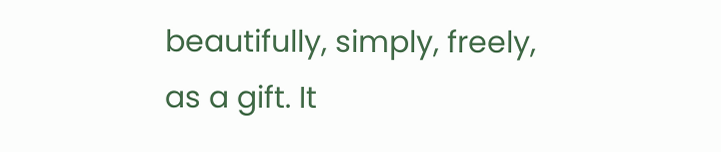beautifully, simply, freely, as a gift. It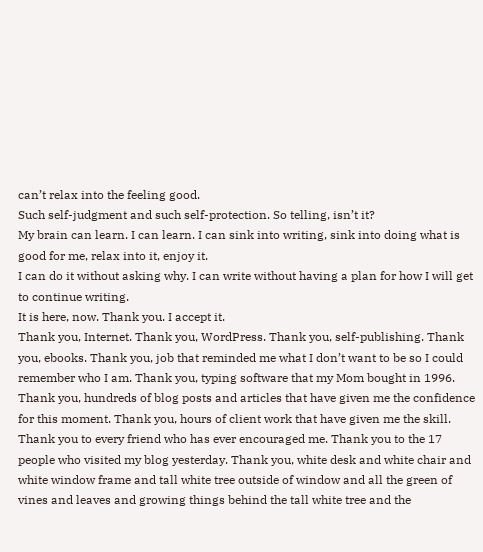can’t relax into the feeling good.
Such self-judgment and such self-protection. So telling, isn’t it?
My brain can learn. I can learn. I can sink into writing, sink into doing what is good for me, relax into it, enjoy it.
I can do it without asking why. I can write without having a plan for how I will get to continue writing.
It is here, now. Thank you. I accept it.
Thank you, Internet. Thank you, WordPress. Thank you, self-publishing. Thank you, ebooks. Thank you, job that reminded me what I don’t want to be so I could remember who I am. Thank you, typing software that my Mom bought in 1996. Thank you, hundreds of blog posts and articles that have given me the confidence for this moment. Thank you, hours of client work that have given me the skill. Thank you to every friend who has ever encouraged me. Thank you to the 17 people who visited my blog yesterday. Thank you, white desk and white chair and white window frame and tall white tree outside of window and all the green of vines and leaves and growing things behind the tall white tree and the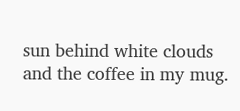sun behind white clouds and the coffee in my mug.